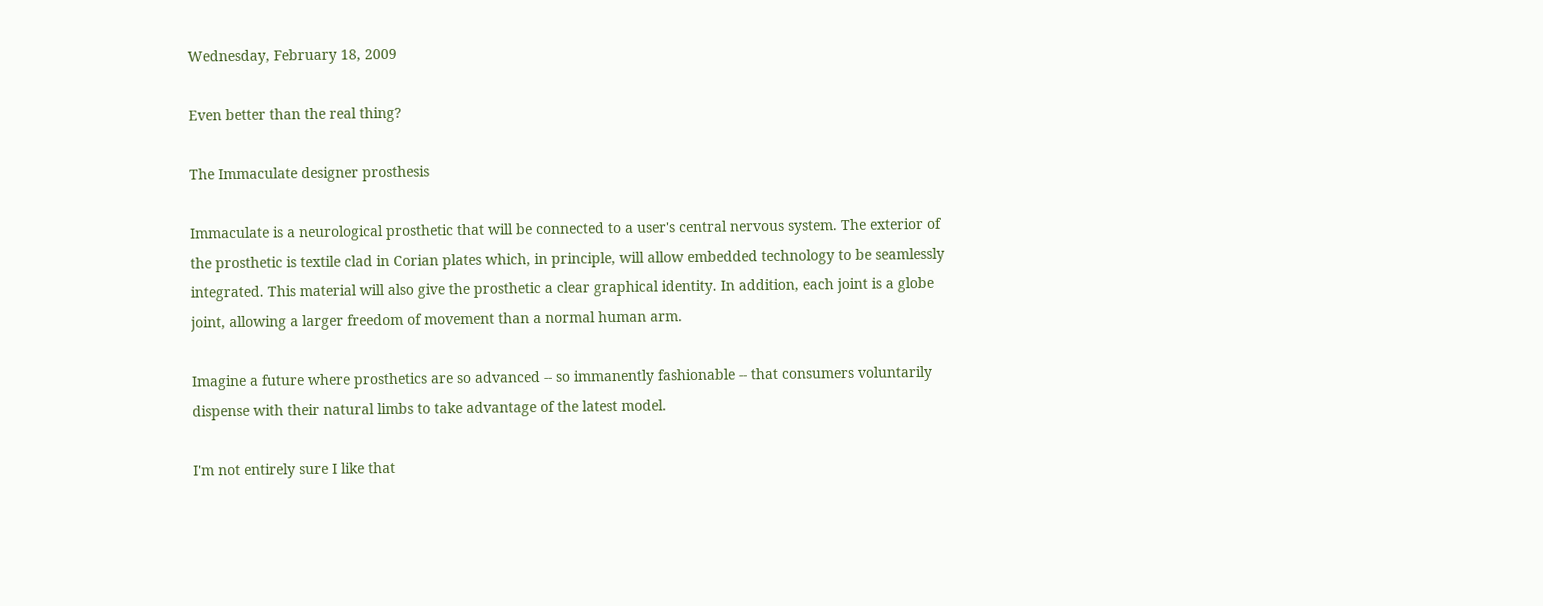Wednesday, February 18, 2009

Even better than the real thing?

The Immaculate designer prosthesis

Immaculate is a neurological prosthetic that will be connected to a user's central nervous system. The exterior of the prosthetic is textile clad in Corian plates which, in principle, will allow embedded technology to be seamlessly integrated. This material will also give the prosthetic a clear graphical identity. In addition, each joint is a globe joint, allowing a larger freedom of movement than a normal human arm.

Imagine a future where prosthetics are so advanced -- so immanently fashionable -- that consumers voluntarily dispense with their natural limbs to take advantage of the latest model.

I'm not entirely sure I like that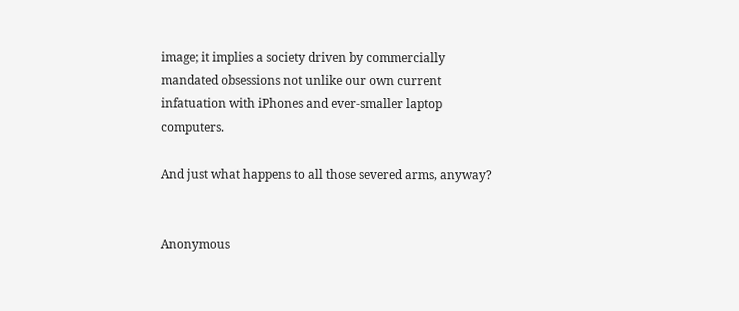image; it implies a society driven by commercially mandated obsessions not unlike our own current infatuation with iPhones and ever-smaller laptop computers.

And just what happens to all those severed arms, anyway?


Anonymous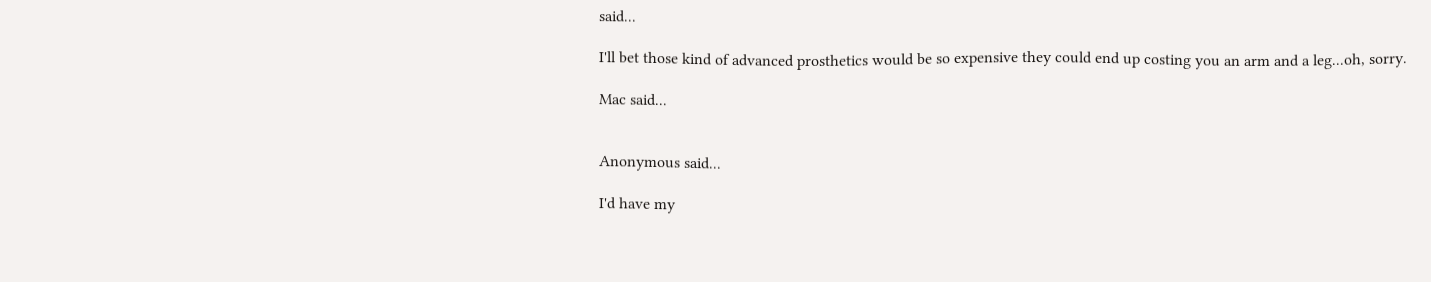said...

I'll bet those kind of advanced prosthetics would be so expensive they could end up costing you an arm and a leg...oh, sorry.

Mac said...


Anonymous said...

I'd have my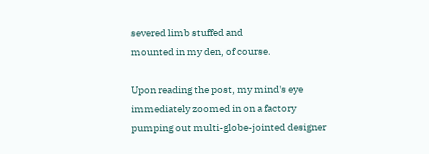severed limb stuffed and
mounted in my den, of course.

Upon reading the post, my mind's eye
immediately zoomed in on a factory
pumping out multi-globe-jointed designer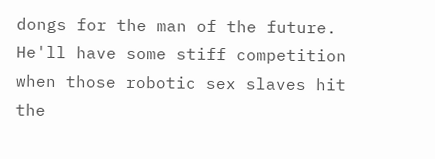dongs for the man of the future. He'll have some stiff competition when those robotic sex slaves hit the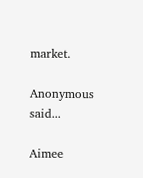market.

Anonymous said...

Aimee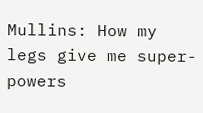Mullins: How my legs give me super-powers